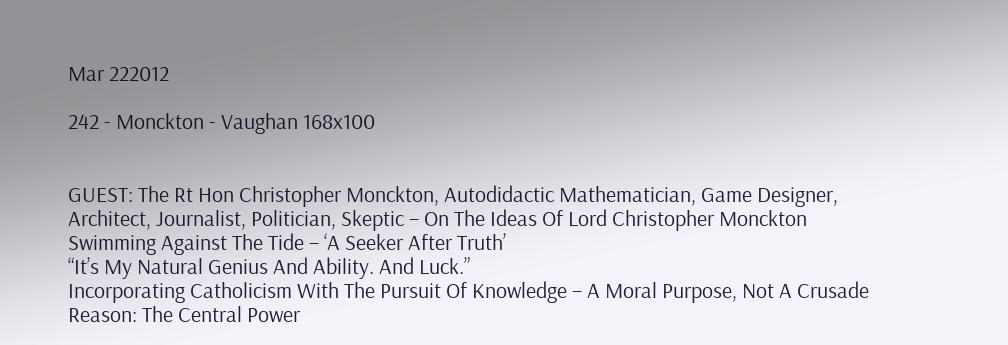Mar 222012

242 - Monckton - Vaughan 168x100


GUEST: The Rt Hon Christopher Monckton, Autodidactic Mathematician, Game Designer, Architect, Journalist, Politician, Skeptic – On The Ideas Of Lord Christopher Monckton
Swimming Against The Tide – ‘A Seeker After Truth’
“It’s My Natural Genius And Ability. And Luck.”
Incorporating Catholicism With The Pursuit Of Knowledge – A Moral Purpose, Not A Crusade
Reason: The Central Power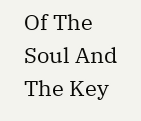Of The Soul And The Key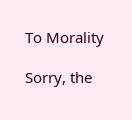To Morality

Sorry, the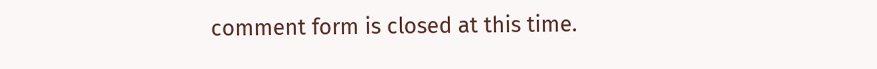comment form is closed at this time.